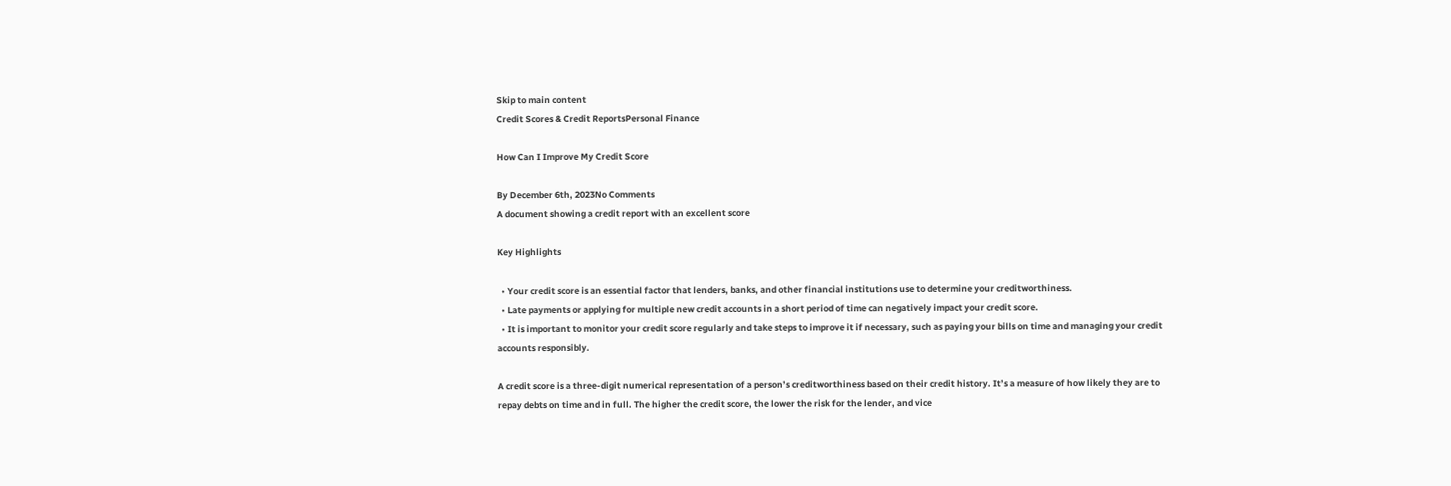Skip to main content
Credit Scores & Credit ReportsPersonal Finance

How Can I Improve My Credit Score

By December 6th, 2023No Comments
A document showing a credit report with an excellent score

Key Highlights

  • Your credit score is an essential factor that lenders, banks, and other financial institutions use to determine your creditworthiness.
  • Late payments or applying for multiple new credit accounts in a short period of time can negatively impact your credit score.
  • It is important to monitor your credit score regularly and take steps to improve it if necessary, such as paying your bills on time and managing your credit accounts responsibly.

A credit score is a three-digit numerical representation of a person’s creditworthiness based on their credit history. It’s a measure of how likely they are to repay debts on time and in full. The higher the credit score, the lower the risk for the lender, and vice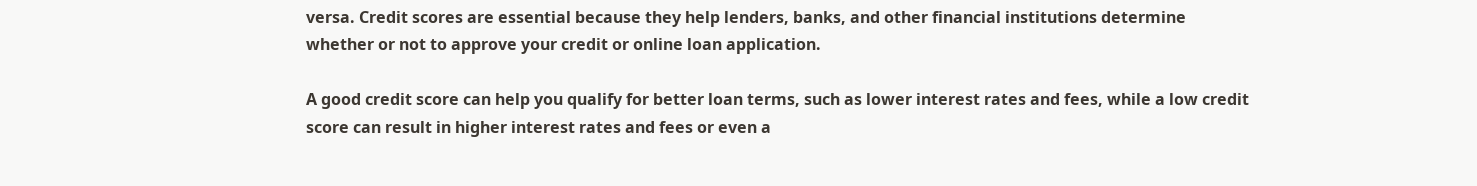versa. Credit scores are essential because they help lenders, banks, and other financial institutions determine whether or not to approve your credit or online loan application.

A good credit score can help you qualify for better loan terms, such as lower interest rates and fees, while a low credit score can result in higher interest rates and fees or even a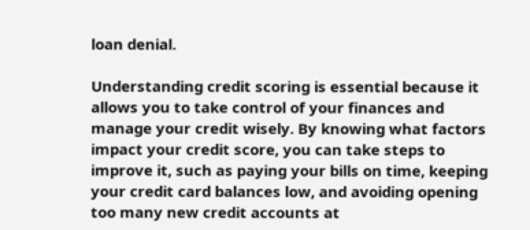loan denial.

Understanding credit scoring is essential because it allows you to take control of your finances and manage your credit wisely. By knowing what factors impact your credit score, you can take steps to improve it, such as paying your bills on time, keeping your credit card balances low, and avoiding opening too many new credit accounts at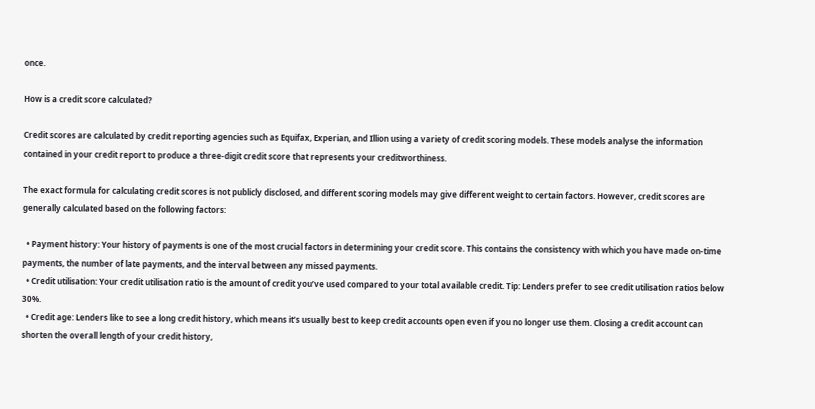once.

How is a credit score calculated?

Credit scores are calculated by credit reporting agencies such as Equifax, Experian, and Illion using a variety of credit scoring models. These models analyse the information contained in your credit report to produce a three-digit credit score that represents your creditworthiness.

The exact formula for calculating credit scores is not publicly disclosed, and different scoring models may give different weight to certain factors. However, credit scores are generally calculated based on the following factors:

  • Payment history: Your history of payments is one of the most crucial factors in determining your credit score. This contains the consistency with which you have made on-time payments, the number of late payments, and the interval between any missed payments.
  • Credit utilisation: Your credit utilisation ratio is the amount of credit you’ve used compared to your total available credit. Tip: Lenders prefer to see credit utilisation ratios below 30%.
  • Credit age: Lenders like to see a long credit history, which means it’s usually best to keep credit accounts open even if you no longer use them. Closing a credit account can shorten the overall length of your credit history,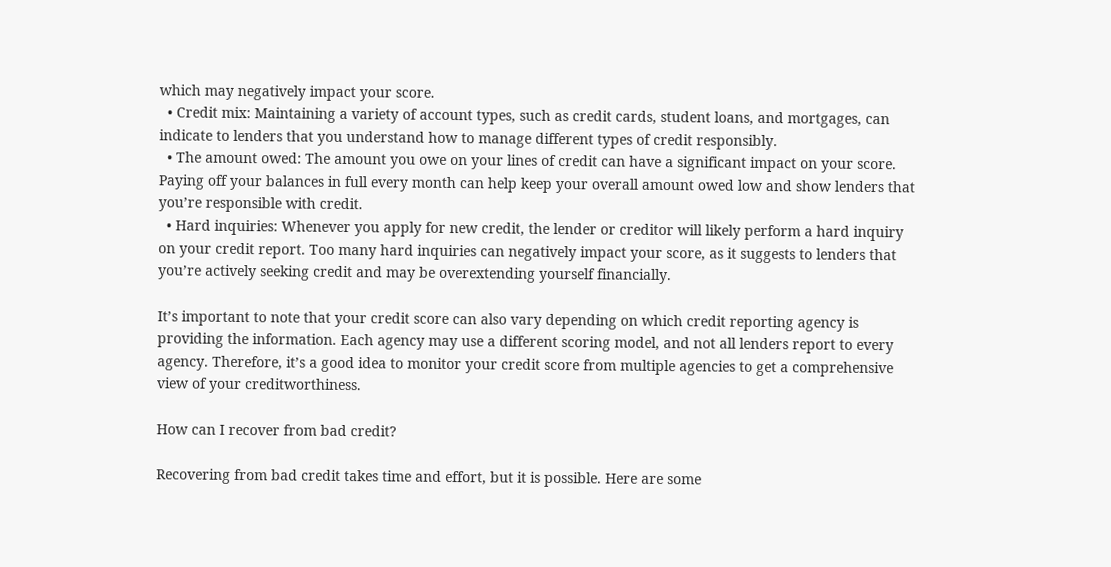which may negatively impact your score.
  • Credit mix: Maintaining a variety of account types, such as credit cards, student loans, and mortgages, can indicate to lenders that you understand how to manage different types of credit responsibly.
  • The amount owed: The amount you owe on your lines of credit can have a significant impact on your score. Paying off your balances in full every month can help keep your overall amount owed low and show lenders that you’re responsible with credit.
  • Hard inquiries: Whenever you apply for new credit, the lender or creditor will likely perform a hard inquiry on your credit report. Too many hard inquiries can negatively impact your score, as it suggests to lenders that you’re actively seeking credit and may be overextending yourself financially.

It’s important to note that your credit score can also vary depending on which credit reporting agency is providing the information. Each agency may use a different scoring model, and not all lenders report to every agency. Therefore, it’s a good idea to monitor your credit score from multiple agencies to get a comprehensive view of your creditworthiness.

How can I recover from bad credit?

Recovering from bad credit takes time and effort, but it is possible. Here are some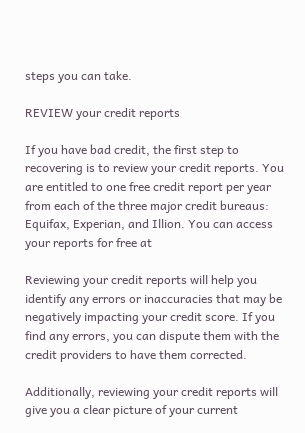steps you can take.

REVIEW your credit reports

If you have bad credit, the first step to recovering is to review your credit reports. You are entitled to one free credit report per year from each of the three major credit bureaus: Equifax, Experian, and Illion. You can access your reports for free at

Reviewing your credit reports will help you identify any errors or inaccuracies that may be negatively impacting your credit score. If you find any errors, you can dispute them with the credit providers to have them corrected.

Additionally, reviewing your credit reports will give you a clear picture of your current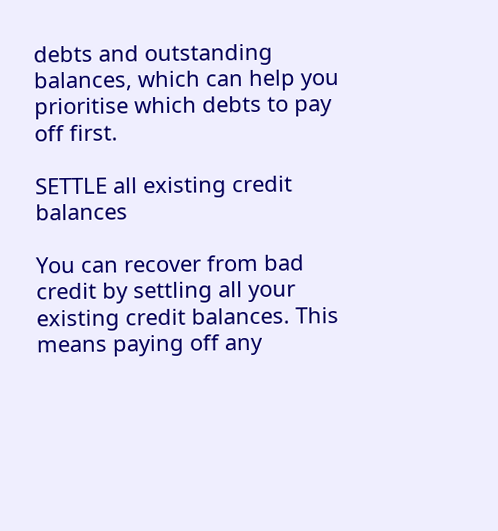debts and outstanding balances, which can help you prioritise which debts to pay off first.

SETTLE all existing credit balances

You can recover from bad credit by settling all your existing credit balances. This means paying off any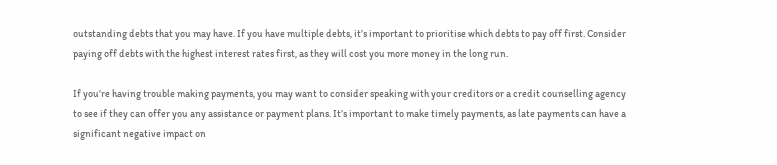outstanding debts that you may have. If you have multiple debts, it’s important to prioritise which debts to pay off first. Consider paying off debts with the highest interest rates first, as they will cost you more money in the long run.

If you’re having trouble making payments, you may want to consider speaking with your creditors or a credit counselling agency to see if they can offer you any assistance or payment plans. It’s important to make timely payments, as late payments can have a significant negative impact on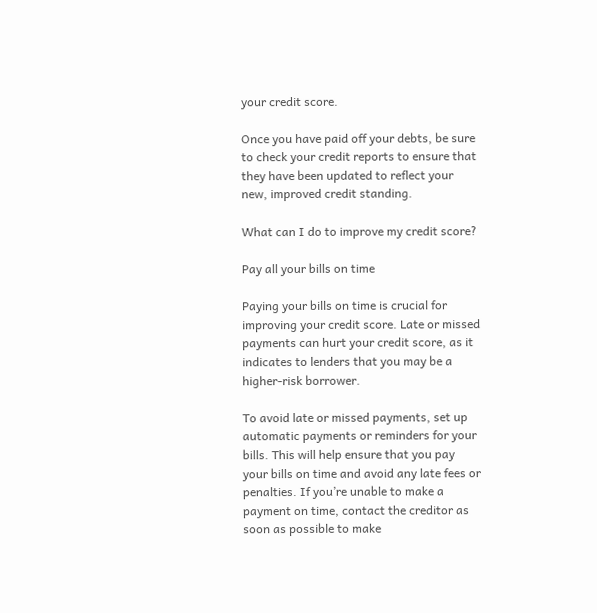your credit score.

Once you have paid off your debts, be sure to check your credit reports to ensure that they have been updated to reflect your new, improved credit standing.

What can I do to improve my credit score?

Pay all your bills on time

Paying your bills on time is crucial for improving your credit score. Late or missed payments can hurt your credit score, as it indicates to lenders that you may be a higher-risk borrower.

To avoid late or missed payments, set up automatic payments or reminders for your bills. This will help ensure that you pay your bills on time and avoid any late fees or penalties. If you’re unable to make a payment on time, contact the creditor as soon as possible to make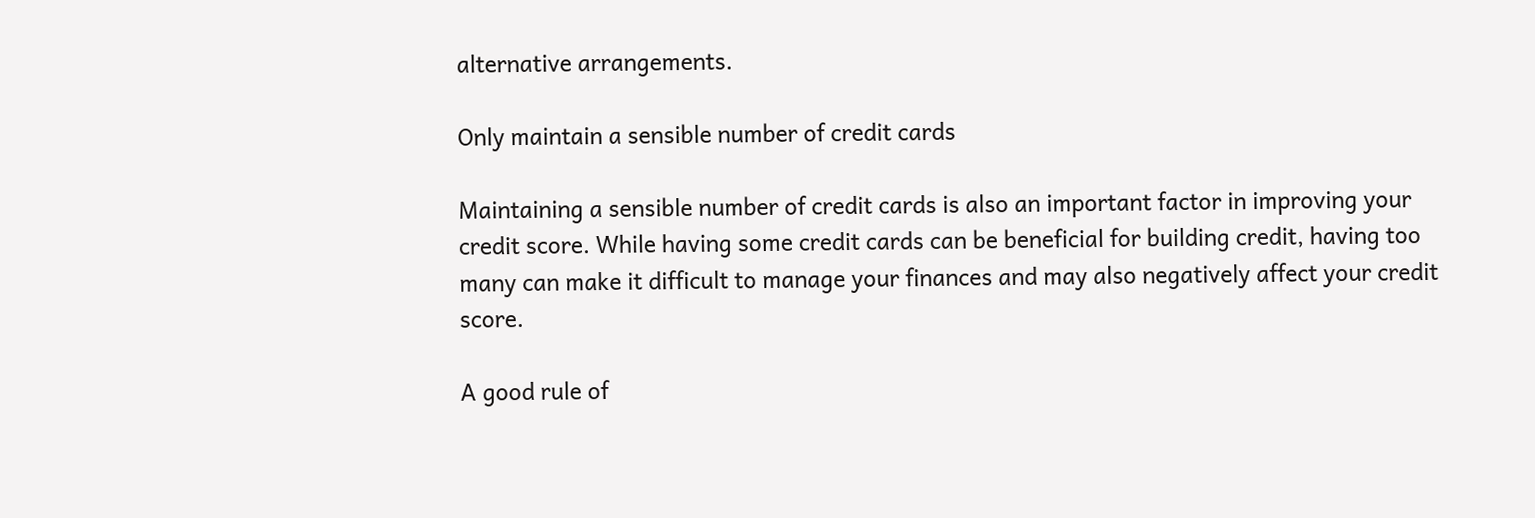alternative arrangements.

Only maintain a sensible number of credit cards

Maintaining a sensible number of credit cards is also an important factor in improving your credit score. While having some credit cards can be beneficial for building credit, having too many can make it difficult to manage your finances and may also negatively affect your credit score.

A good rule of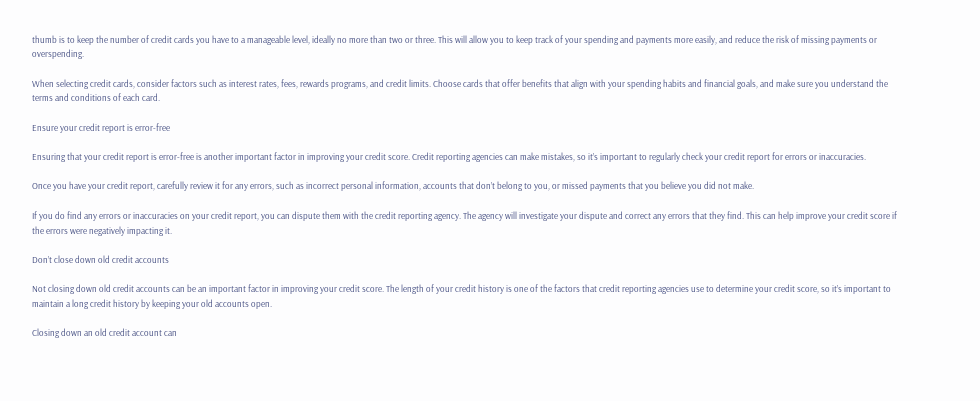thumb is to keep the number of credit cards you have to a manageable level, ideally no more than two or three. This will allow you to keep track of your spending and payments more easily, and reduce the risk of missing payments or overspending.

When selecting credit cards, consider factors such as interest rates, fees, rewards programs, and credit limits. Choose cards that offer benefits that align with your spending habits and financial goals, and make sure you understand the terms and conditions of each card.

Ensure your credit report is error-free

Ensuring that your credit report is error-free is another important factor in improving your credit score. Credit reporting agencies can make mistakes, so it’s important to regularly check your credit report for errors or inaccuracies.

Once you have your credit report, carefully review it for any errors, such as incorrect personal information, accounts that don’t belong to you, or missed payments that you believe you did not make.

If you do find any errors or inaccuracies on your credit report, you can dispute them with the credit reporting agency. The agency will investigate your dispute and correct any errors that they find. This can help improve your credit score if the errors were negatively impacting it.

Don’t close down old credit accounts

Not closing down old credit accounts can be an important factor in improving your credit score. The length of your credit history is one of the factors that credit reporting agencies use to determine your credit score, so it’s important to maintain a long credit history by keeping your old accounts open.

Closing down an old credit account can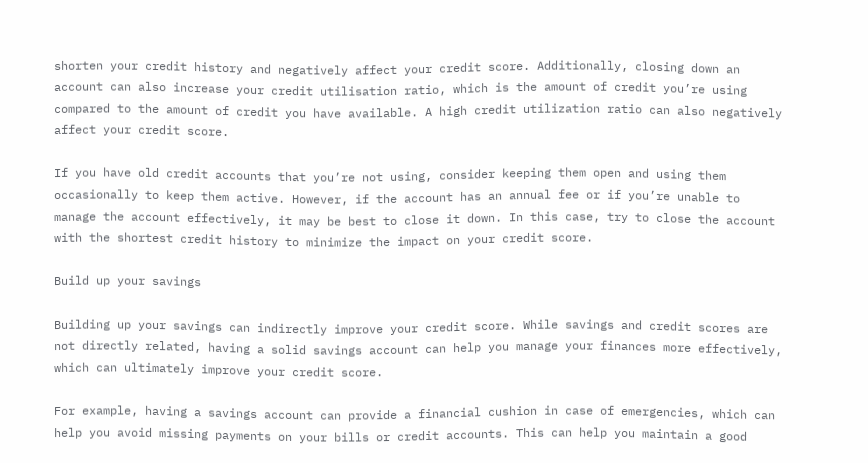shorten your credit history and negatively affect your credit score. Additionally, closing down an account can also increase your credit utilisation ratio, which is the amount of credit you’re using compared to the amount of credit you have available. A high credit utilization ratio can also negatively affect your credit score.

If you have old credit accounts that you’re not using, consider keeping them open and using them occasionally to keep them active. However, if the account has an annual fee or if you’re unable to manage the account effectively, it may be best to close it down. In this case, try to close the account with the shortest credit history to minimize the impact on your credit score.

Build up your savings

Building up your savings can indirectly improve your credit score. While savings and credit scores are not directly related, having a solid savings account can help you manage your finances more effectively, which can ultimately improve your credit score.

For example, having a savings account can provide a financial cushion in case of emergencies, which can help you avoid missing payments on your bills or credit accounts. This can help you maintain a good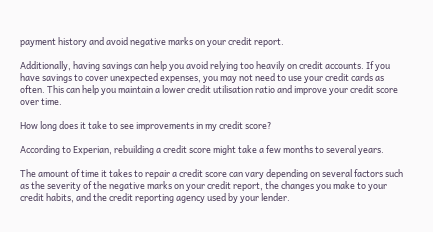payment history and avoid negative marks on your credit report.

Additionally, having savings can help you avoid relying too heavily on credit accounts. If you have savings to cover unexpected expenses, you may not need to use your credit cards as often. This can help you maintain a lower credit utilisation ratio and improve your credit score over time.

How long does it take to see improvements in my credit score?

According to Experian, rebuilding a credit score might take a few months to several years.

The amount of time it takes to repair a credit score can vary depending on several factors such as the severity of the negative marks on your credit report, the changes you make to your credit habits, and the credit reporting agency used by your lender.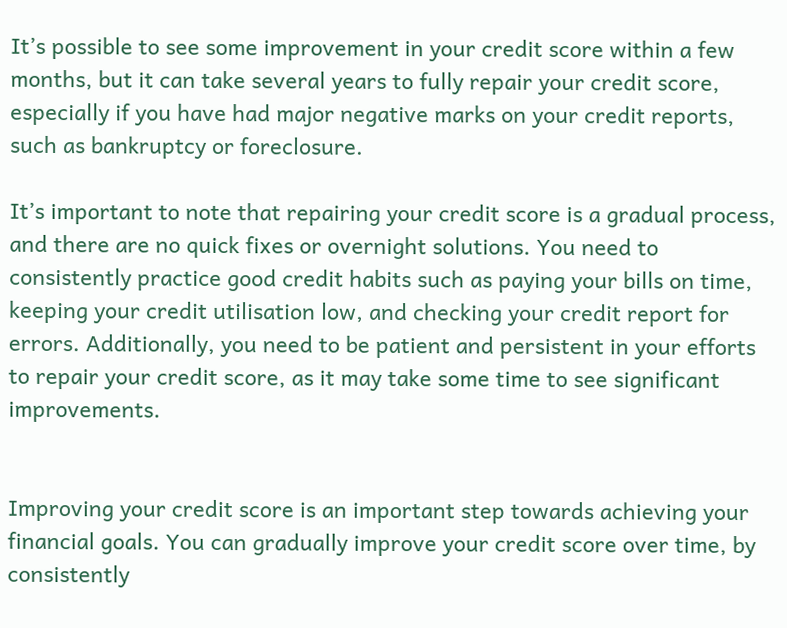It’s possible to see some improvement in your credit score within a few months, but it can take several years to fully repair your credit score, especially if you have had major negative marks on your credit reports, such as bankruptcy or foreclosure.

It’s important to note that repairing your credit score is a gradual process, and there are no quick fixes or overnight solutions. You need to consistently practice good credit habits such as paying your bills on time, keeping your credit utilisation low, and checking your credit report for errors. Additionally, you need to be patient and persistent in your efforts to repair your credit score, as it may take some time to see significant improvements.


Improving your credit score is an important step towards achieving your financial goals. You can gradually improve your credit score over time, by consistently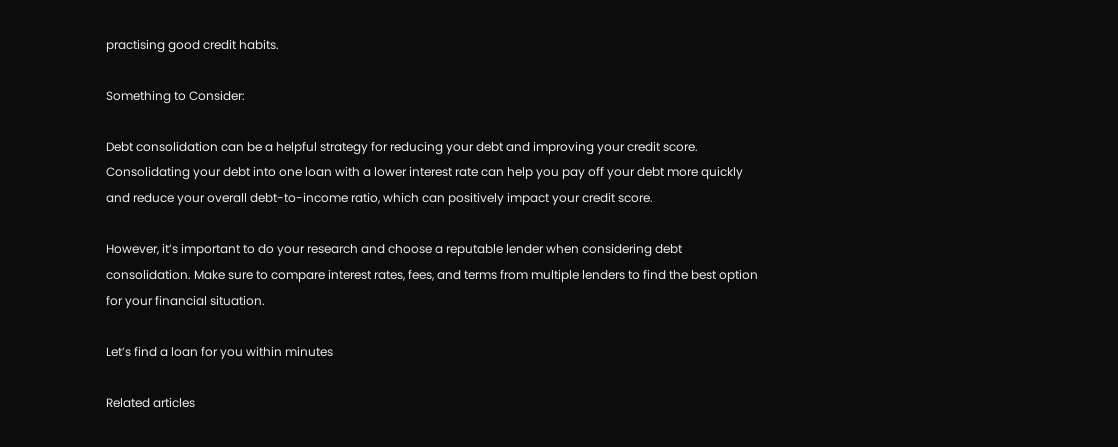practising good credit habits.

Something to Consider:

Debt consolidation can be a helpful strategy for reducing your debt and improving your credit score. Consolidating your debt into one loan with a lower interest rate can help you pay off your debt more quickly and reduce your overall debt-to-income ratio, which can positively impact your credit score.

However, it’s important to do your research and choose a reputable lender when considering debt consolidation. Make sure to compare interest rates, fees, and terms from multiple lenders to find the best option for your financial situation.

Let’s find a loan for you within minutes

Related articles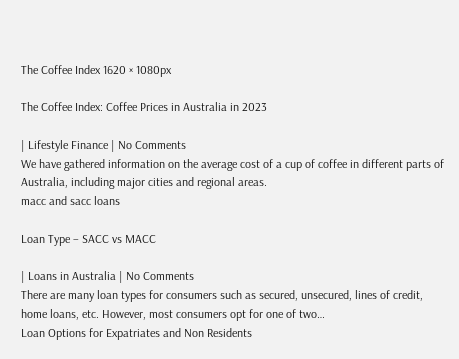The Coffee Index 1620 × 1080px

The Coffee Index: Coffee Prices in Australia in 2023

| Lifestyle Finance | No Comments
We have gathered information on the average cost of a cup of coffee in different parts of Australia, including major cities and regional areas.
macc and sacc loans

Loan Type – SACC vs MACC

| Loans in Australia | No Comments
There are many loan types for consumers such as secured, unsecured, lines of credit, home loans, etc. However, most consumers opt for one of two…
Loan Options for Expatriates and Non Residents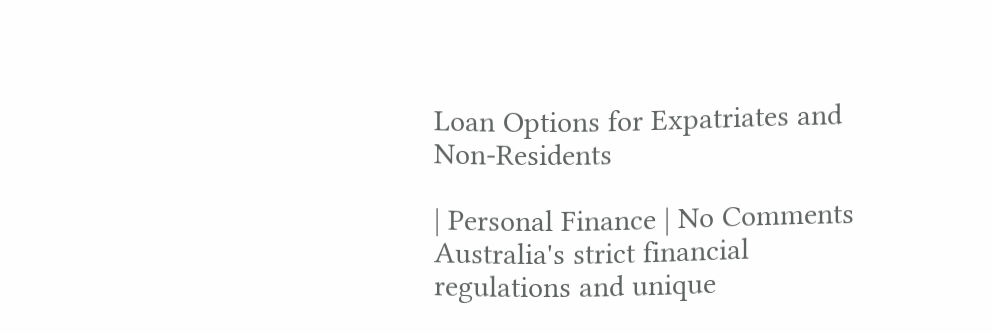Loan Options for Expatriates and Non-Residents

| Personal Finance | No Comments
Australia's strict financial regulations and unique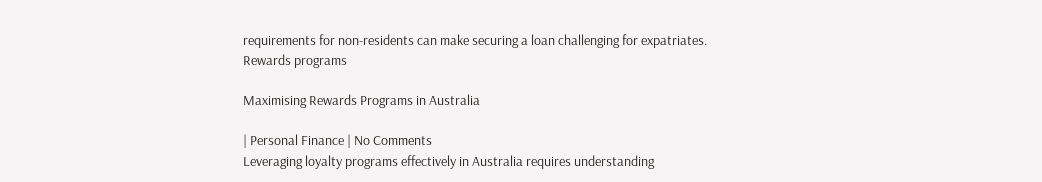requirements for non-residents can make securing a loan challenging for expatriates.
Rewards programs

Maximising Rewards Programs in Australia

| Personal Finance | No Comments
Leveraging loyalty programs effectively in Australia requires understanding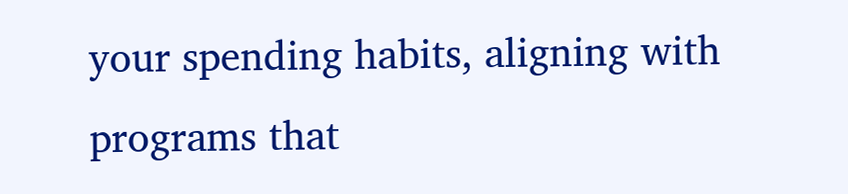your spending habits, aligning with programs that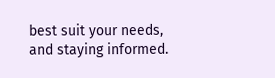best suit your needs, and staying informed.